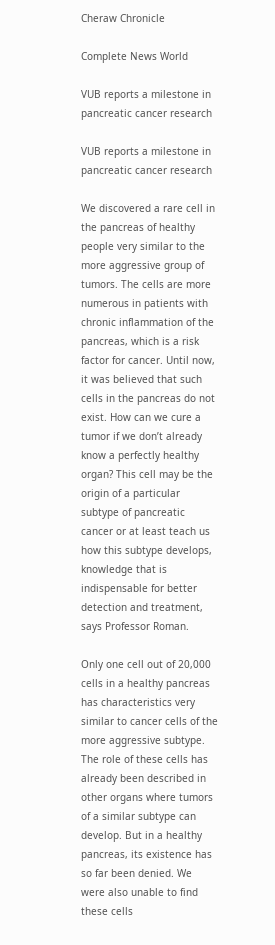Cheraw Chronicle

Complete News World

VUB reports a milestone in pancreatic cancer research

VUB reports a milestone in pancreatic cancer research

We discovered a rare cell in the pancreas of healthy people very similar to the more aggressive group of tumors. The cells are more numerous in patients with chronic inflammation of the pancreas, which is a risk factor for cancer. Until now, it was believed that such cells in the pancreas do not exist. How can we cure a tumor if we don’t already know a perfectly healthy organ? This cell may be the origin of a particular subtype of pancreatic cancer or at least teach us how this subtype develops, knowledge that is indispensable for better detection and treatment, says Professor Roman.

Only one cell out of 20,000 cells in a healthy pancreas has characteristics very similar to cancer cells of the more aggressive subtype. The role of these cells has already been described in other organs where tumors of a similar subtype can develop. But in a healthy pancreas, its existence has so far been denied. We were also unable to find these cells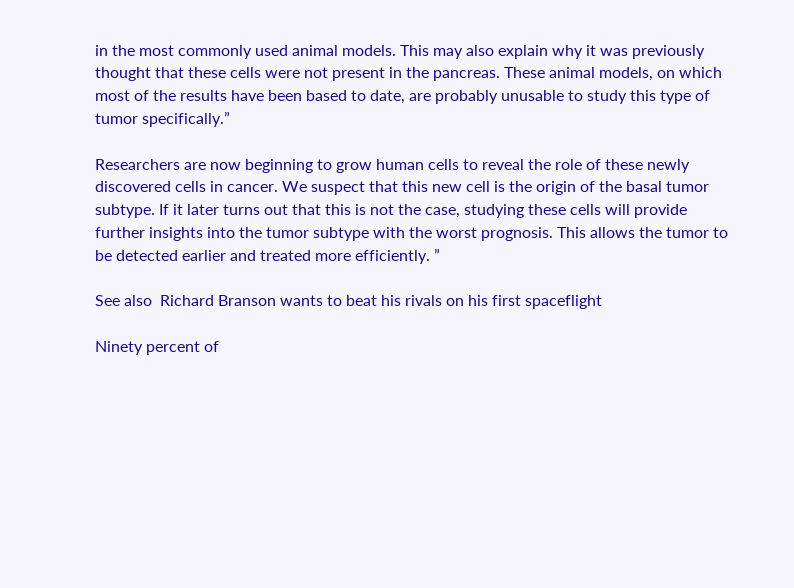in the most commonly used animal models. This may also explain why it was previously thought that these cells were not present in the pancreas. These animal models, on which most of the results have been based to date, are probably unusable to study this type of tumor specifically.”

Researchers are now beginning to grow human cells to reveal the role of these newly discovered cells in cancer. We suspect that this new cell is the origin of the basal tumor subtype. If it later turns out that this is not the case, studying these cells will provide further insights into the tumor subtype with the worst prognosis. This allows the tumor to be detected earlier and treated more efficiently. ”

See also  Richard Branson wants to beat his rivals on his first spaceflight

Ninety percent of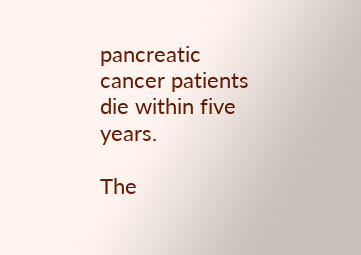pancreatic cancer patients die within five years.

The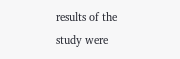results of the study were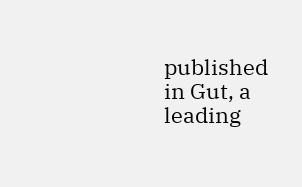published in Gut, a leading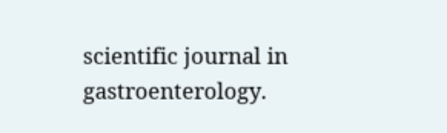scientific journal in gastroenterology.